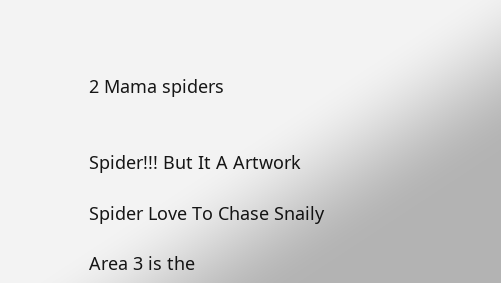2 Mama spiders


Spider!!! But It A Artwork

Spider Love To Chase Snaily

Area 3 is the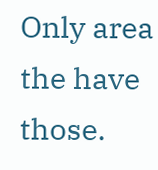Only area the have those.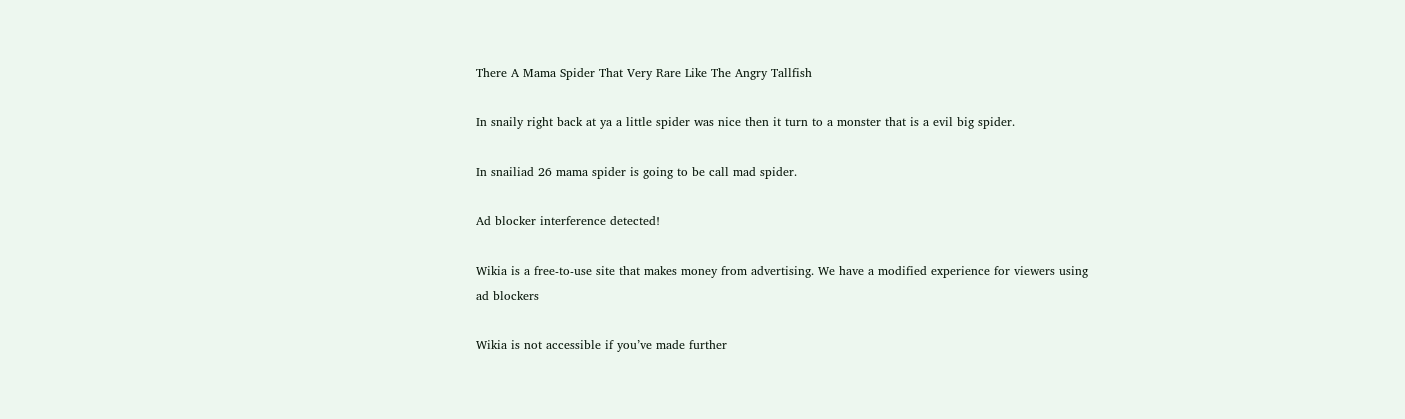There A Mama Spider That Very Rare Like The Angry Tallfish

In snaily right back at ya a little spider was nice then it turn to a monster that is a evil big spider.

In snailiad 26 mama spider is going to be call mad spider.

Ad blocker interference detected!

Wikia is a free-to-use site that makes money from advertising. We have a modified experience for viewers using ad blockers

Wikia is not accessible if you’ve made further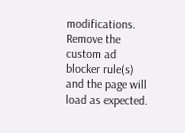modifications. Remove the custom ad blocker rule(s) and the page will load as expected.